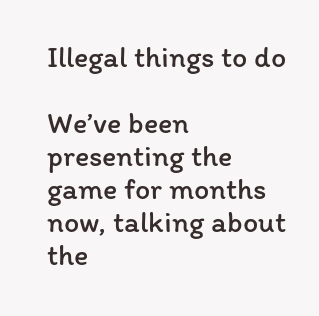Illegal things to do

We’ve been presenting the game for months now, talking about the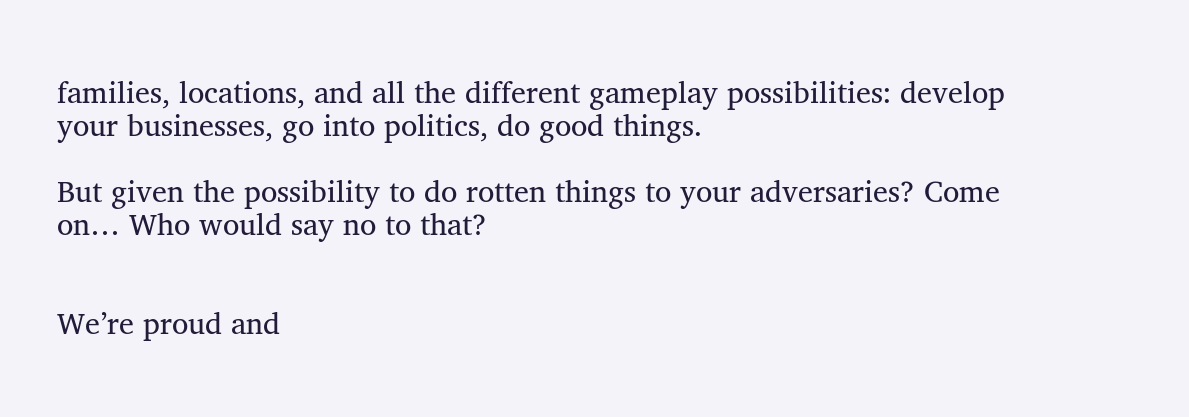families, locations, and all the different gameplay possibilities: develop your businesses, go into politics, do good things.

But given the possibility to do rotten things to your adversaries? Come on… Who would say no to that?


We’re proud and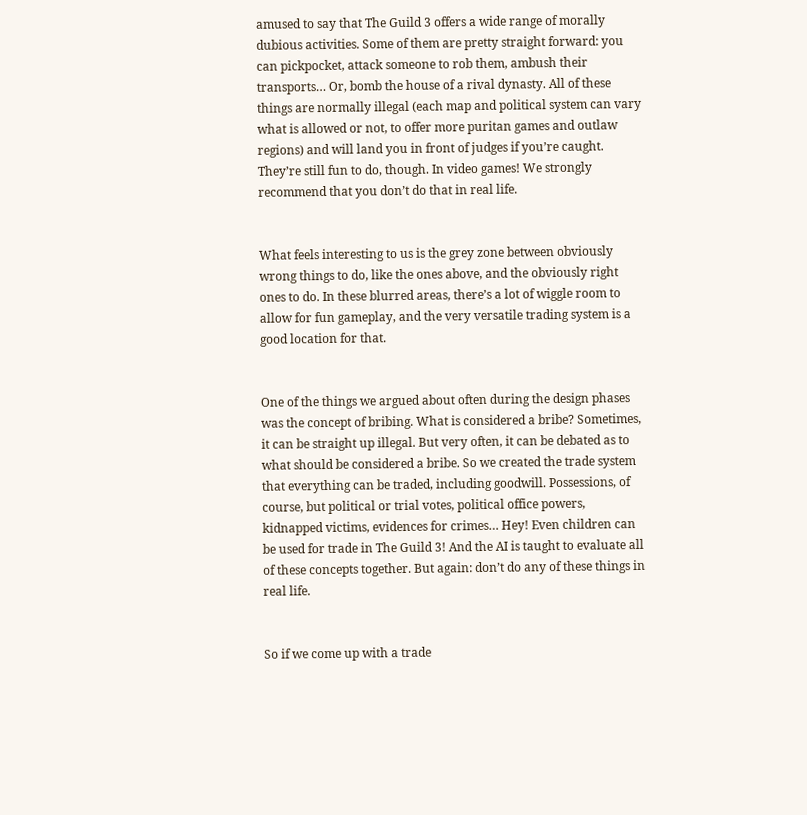amused to say that The Guild 3 offers a wide range of morally dubious activities. Some of them are pretty straight forward: you can pickpocket, attack someone to rob them, ambush their transports… Or, bomb the house of a rival dynasty. All of these things are normally illegal (each map and political system can vary what is allowed or not, to offer more puritan games and outlaw regions) and will land you in front of judges if you’re caught. They’re still fun to do, though. In video games! We strongly recommend that you don’t do that in real life.


What feels interesting to us is the grey zone between obviously wrong things to do, like the ones above, and the obviously right ones to do. In these blurred areas, there’s a lot of wiggle room to allow for fun gameplay, and the very versatile trading system is a good location for that.


One of the things we argued about often during the design phases was the concept of bribing. What is considered a bribe? Sometimes, it can be straight up illegal. But very often, it can be debated as to what should be considered a bribe. So we created the trade system that everything can be traded, including goodwill. Possessions, of course, but political or trial votes, political office powers, kidnapped victims, evidences for crimes… Hey! Even children can be used for trade in The Guild 3! And the AI is taught to evaluate all of these concepts together. But again: don’t do any of these things in real life.


So if we come up with a trade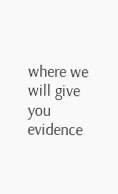where we will give you evidence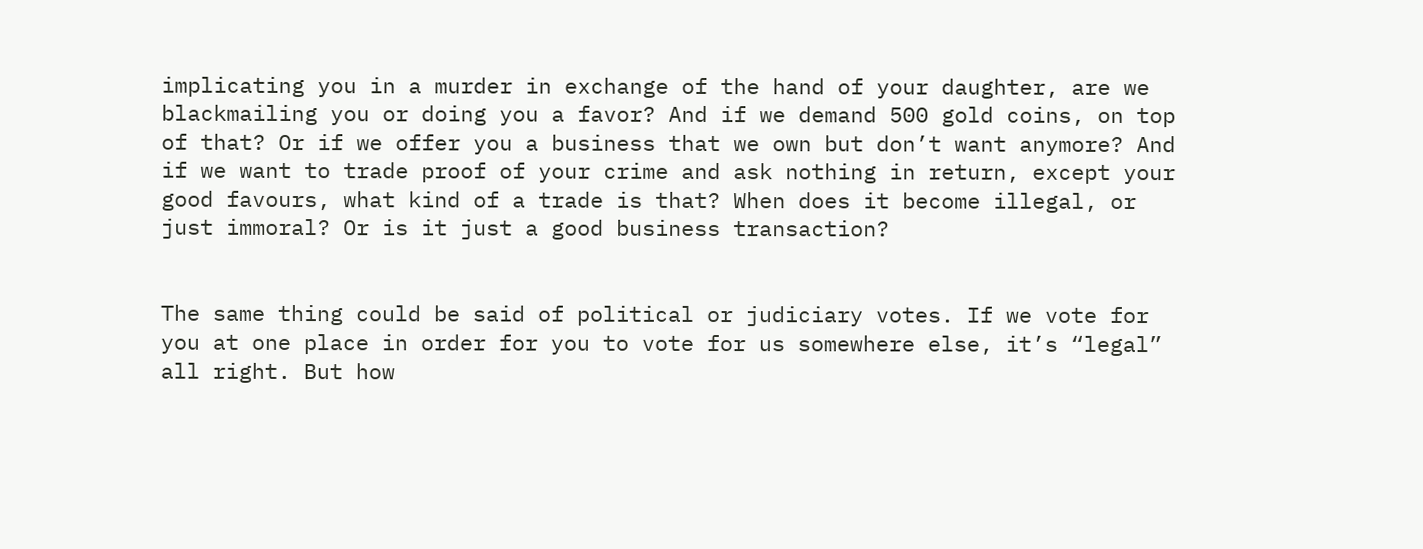implicating you in a murder in exchange of the hand of your daughter, are we blackmailing you or doing you a favor? And if we demand 500 gold coins, on top of that? Or if we offer you a business that we own but don’t want anymore? And if we want to trade proof of your crime and ask nothing in return, except your good favours, what kind of a trade is that? When does it become illegal, or just immoral? Or is it just a good business transaction?


The same thing could be said of political or judiciary votes. If we vote for you at one place in order for you to vote for us somewhere else, it’s “legal” all right. But how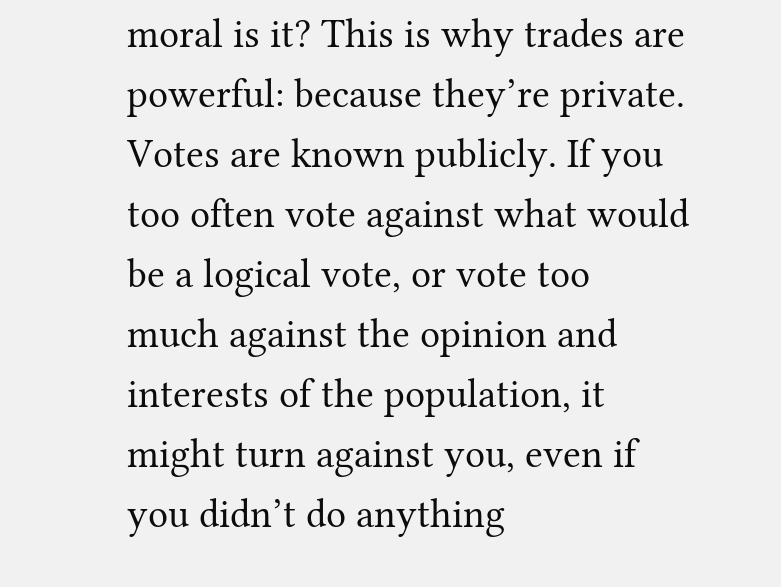moral is it? This is why trades are powerful: because they’re private. Votes are known publicly. If you too often vote against what would be a logical vote, or vote too much against the opinion and interests of the population, it might turn against you, even if you didn’t do anything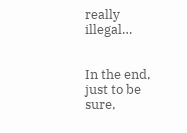really illegal…


In the end, just to be sure,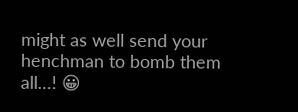might as well send your henchman to bomb them all…! 😀